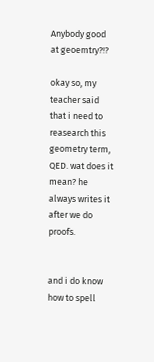Anybody good at geoemtry?!?

okay so, my teacher said that i need to reasearch this geometry term, QED. wat does it mean? he always writes it after we do proofs.


and i do know how to spell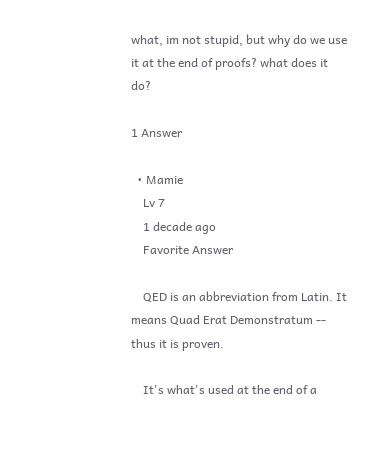what, im not stupid, but why do we use it at the end of proofs? what does it do?

1 Answer

  • Mamie
    Lv 7
    1 decade ago
    Favorite Answer

    QED is an abbreviation from Latin. It means Quad Erat Demonstratum -- thus it is proven.

    It's what's used at the end of a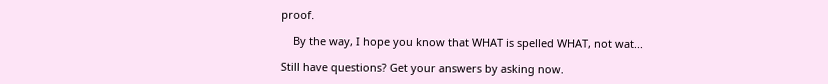proof.

    By the way, I hope you know that WHAT is spelled WHAT, not wat...

Still have questions? Get your answers by asking now.